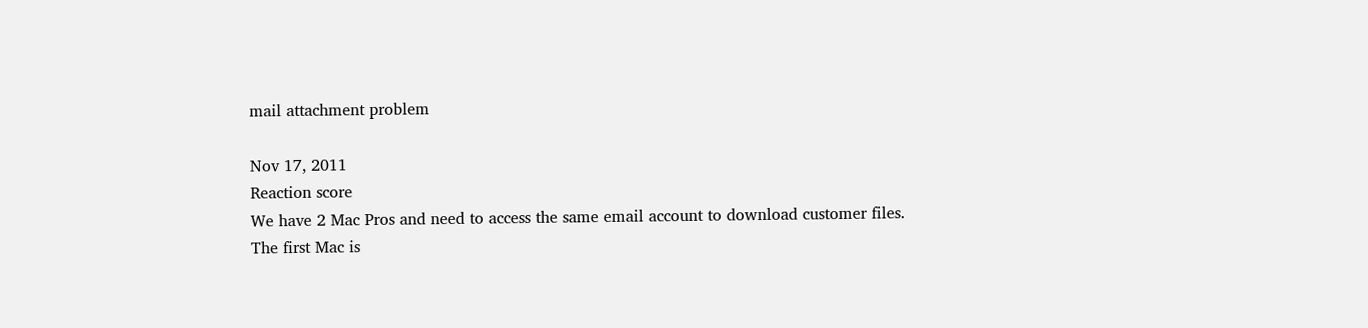mail attachment problem

Nov 17, 2011
Reaction score
We have 2 Mac Pros and need to access the same email account to download customer files.
The first Mac is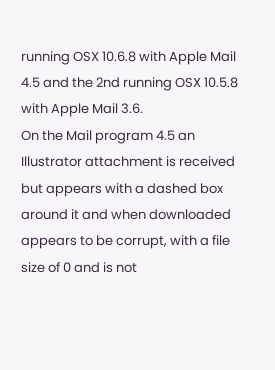running OSX 10.6.8 with Apple Mail 4.5 and the 2nd running OSX 10.5.8 with Apple Mail 3.6.
On the Mail program 4.5 an Illustrator attachment is received but appears with a dashed box around it and when downloaded appears to be corrupt, with a file size of 0 and is not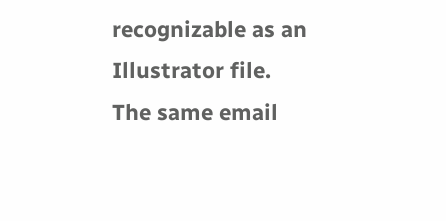recognizable as an Illustrator file.
The same email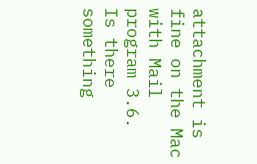attachment is fine on the Mac with Mail program 3.6.
Is there something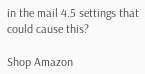in the mail 4.5 settings that could cause this?

Shop Amazon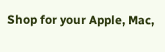Shop for your Apple, Mac,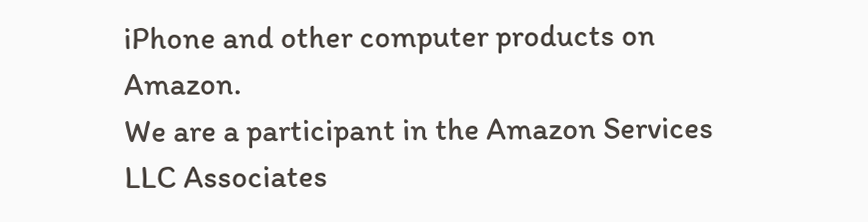iPhone and other computer products on Amazon.
We are a participant in the Amazon Services LLC Associates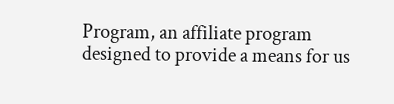Program, an affiliate program designed to provide a means for us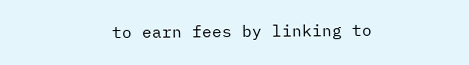to earn fees by linking to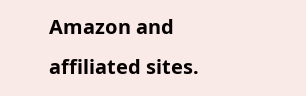Amazon and affiliated sites.